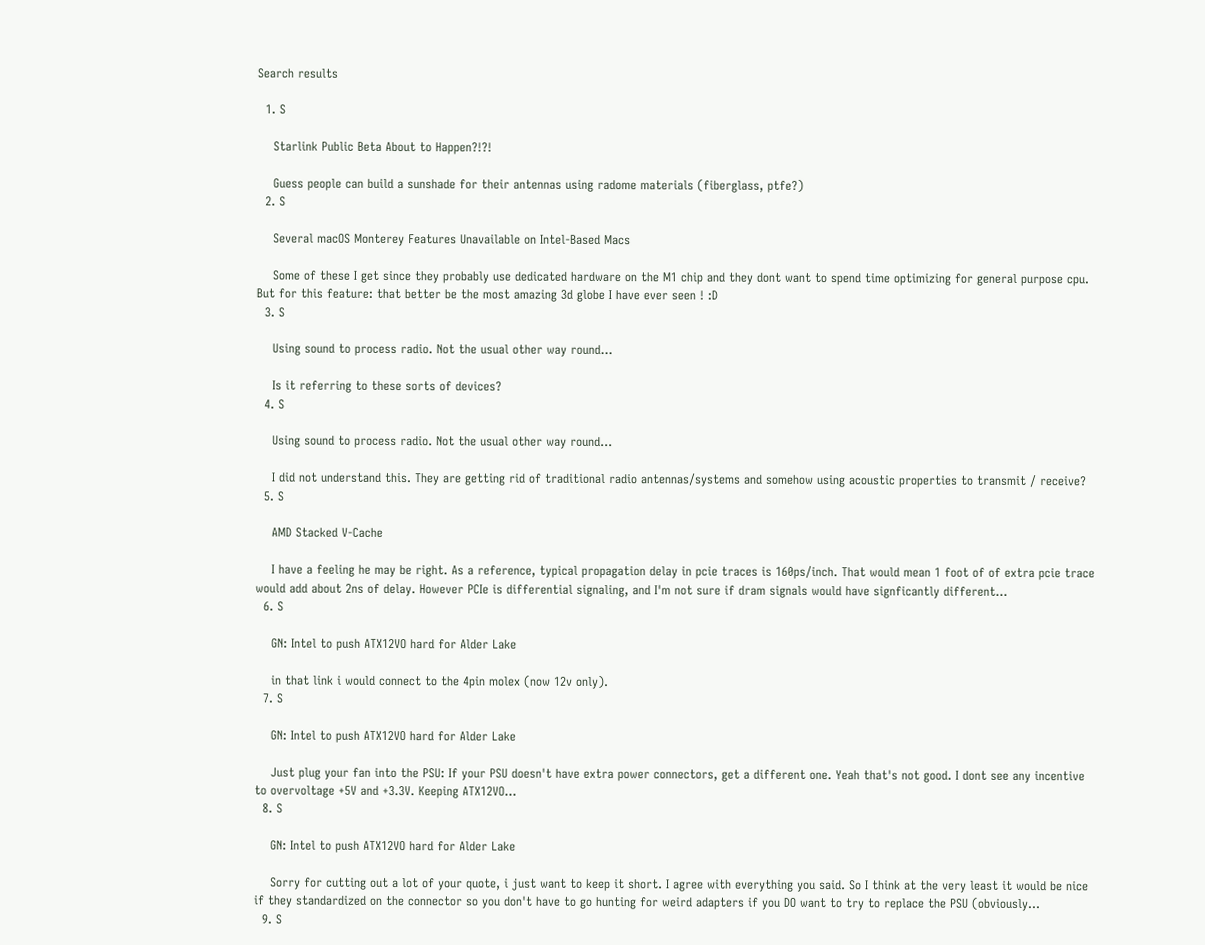Search results

  1. S

    Starlink Public Beta About to Happen?!?!

    Guess people can build a sunshade for their antennas using radome materials (fiberglass, ptfe?)
  2. S

    Several macOS Monterey Features Unavailable on Intel-Based Macs

    Some of these I get since they probably use dedicated hardware on the M1 chip and they dont want to spend time optimizing for general purpose cpu. But for this feature: that better be the most amazing 3d globe I have ever seen ! :D
  3. S

    Using sound to process radio. Not the usual other way round...

    Is it referring to these sorts of devices?
  4. S

    Using sound to process radio. Not the usual other way round...

    I did not understand this. They are getting rid of traditional radio antennas/systems and somehow using acoustic properties to transmit / receive?
  5. S

    AMD Stacked V-Cache

    I have a feeling he may be right. As a reference, typical propagation delay in pcie traces is 160ps/inch. That would mean 1 foot of of extra pcie trace would add about 2ns of delay. However PCIe is differential signaling, and I'm not sure if dram signals would have signficantly different...
  6. S

    GN: Intel to push ATX12VO hard for Alder Lake

    in that link i would connect to the 4pin molex (now 12v only).
  7. S

    GN: Intel to push ATX12VO hard for Alder Lake

    Just plug your fan into the PSU: If your PSU doesn't have extra power connectors, get a different one. Yeah that's not good. I dont see any incentive to overvoltage +5V and +3.3V. Keeping ATX12VO...
  8. S

    GN: Intel to push ATX12VO hard for Alder Lake

    Sorry for cutting out a lot of your quote, i just want to keep it short. I agree with everything you said. So I think at the very least it would be nice if they standardized on the connector so you don't have to go hunting for weird adapters if you DO want to try to replace the PSU (obviously...
  9. S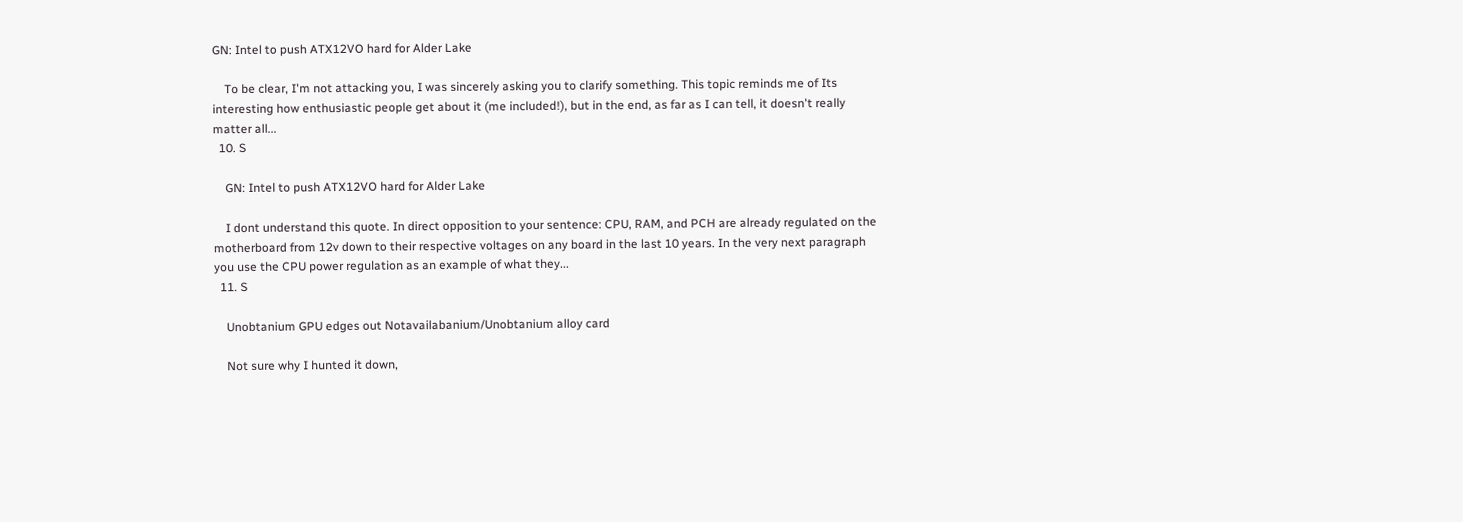GN: Intel to push ATX12VO hard for Alder Lake

    To be clear, I'm not attacking you, I was sincerely asking you to clarify something. This topic reminds me of Its interesting how enthusiastic people get about it (me included!), but in the end, as far as I can tell, it doesn't really matter all...
  10. S

    GN: Intel to push ATX12VO hard for Alder Lake

    I dont understand this quote. In direct opposition to your sentence: CPU, RAM, and PCH are already regulated on the motherboard from 12v down to their respective voltages on any board in the last 10 years. In the very next paragraph you use the CPU power regulation as an example of what they...
  11. S

    Unobtanium GPU edges out Notavailabanium/Unobtanium alloy card

    Not sure why I hunted it down,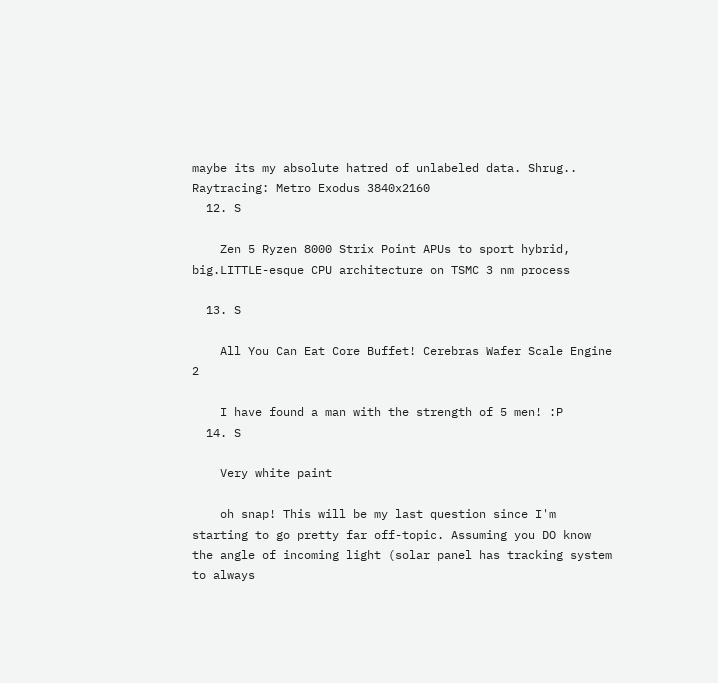maybe its my absolute hatred of unlabeled data. Shrug.. Raytracing: Metro Exodus 3840x2160
  12. S

    Zen 5 Ryzen 8000 Strix Point APUs to sport hybrid, big.LITTLE-esque CPU architecture on TSMC 3 nm process

  13. S

    All You Can Eat Core Buffet! Cerebras Wafer Scale Engine 2

    I have found a man with the strength of 5 men! :P
  14. S

    Very white paint

    oh snap! This will be my last question since I'm starting to go pretty far off-topic. Assuming you DO know the angle of incoming light (solar panel has tracking system to always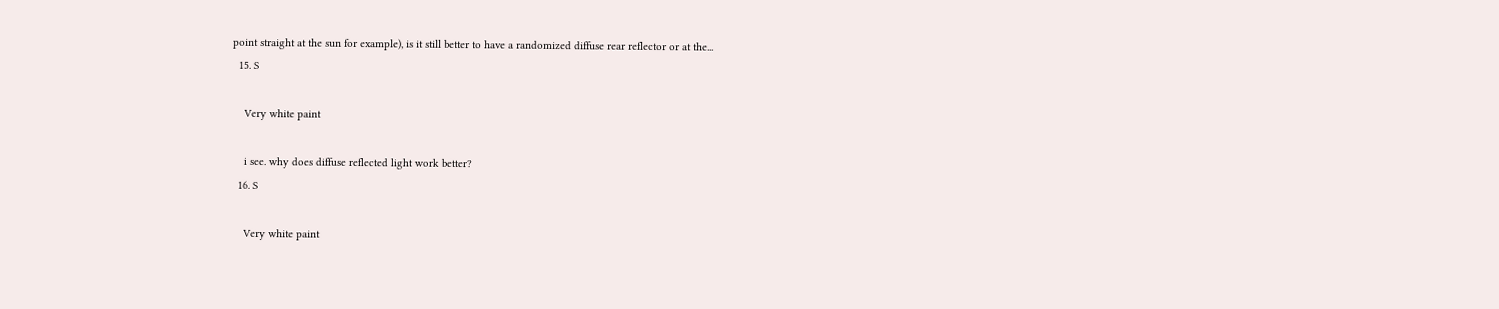point straight at the sun for example), is it still better to have a randomized diffuse rear reflector or at the...
  15. S

    Very white paint

    i see. why does diffuse reflected light work better?
  16. S

    Very white paint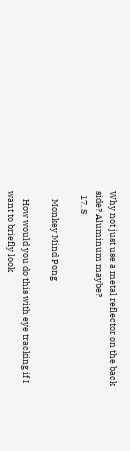Why not just use a metal reflector on the back side? Aluminum maybe?
  17. S

    Monkey Mind Pong

    How would you do this with eye tracking if I want to briefly look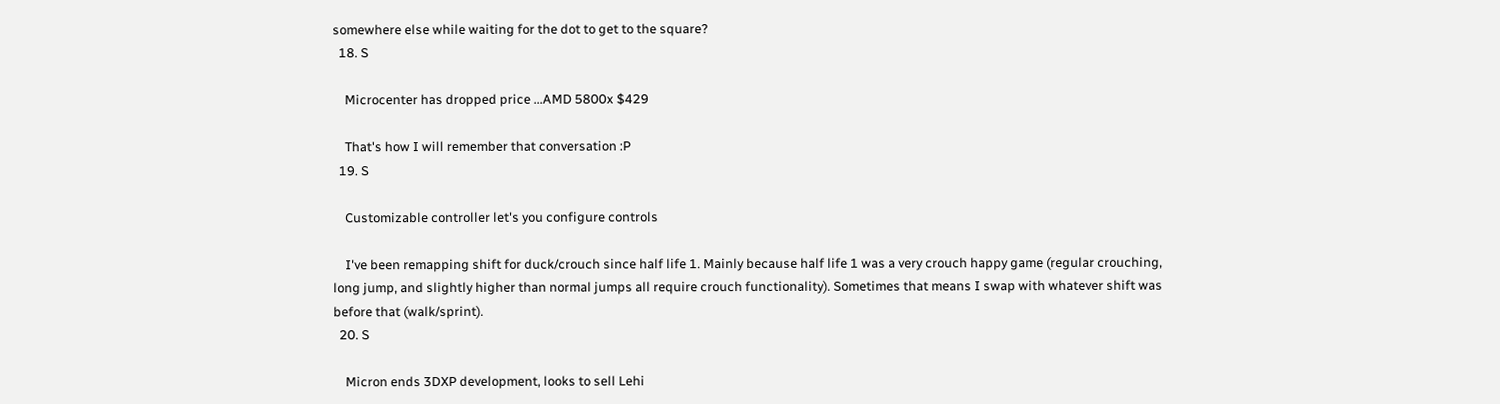somewhere else while waiting for the dot to get to the square?
  18. S

    Microcenter has dropped price ...AMD 5800x $429

    That's how I will remember that conversation :P
  19. S

    Customizable controller let's you configure controls

    I've been remapping shift for duck/crouch since half life 1. Mainly because half life 1 was a very crouch happy game (regular crouching, long jump, and slightly higher than normal jumps all require crouch functionality). Sometimes that means I swap with whatever shift was before that (walk/sprint).
  20. S

    Micron ends 3DXP development, looks to sell Lehi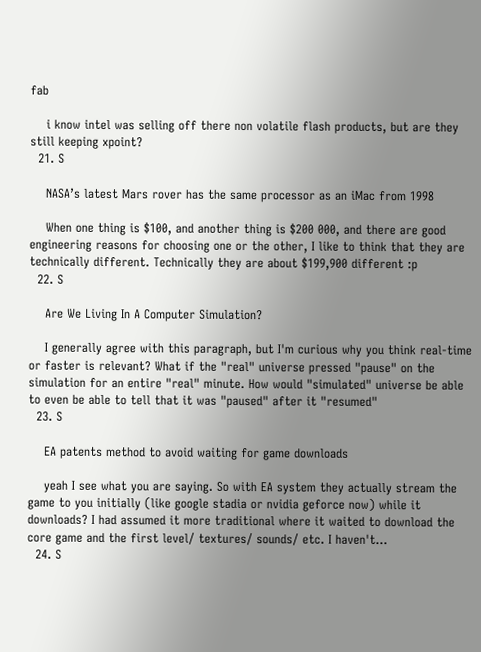fab

    i know intel was selling off there non volatile flash products, but are they still keeping xpoint?
  21. S

    NASA’s latest Mars rover has the same processor as an iMac from 1998

    When one thing is $100, and another thing is $200 000, and there are good engineering reasons for choosing one or the other, I like to think that they are technically different. Technically they are about $199,900 different :p
  22. S

    Are We Living In A Computer Simulation?

    I generally agree with this paragraph, but I'm curious why you think real-time or faster is relevant? What if the "real" universe pressed "pause" on the simulation for an entire "real" minute. How would "simulated" universe be able to even be able to tell that it was "paused" after it "resumed"
  23. S

    EA patents method to avoid waiting for game downloads

    yeah I see what you are saying. So with EA system they actually stream the game to you initially (like google stadia or nvidia geforce now) while it downloads? I had assumed it more traditional where it waited to download the core game and the first level/ textures/ sounds/ etc. I haven't...
  24. S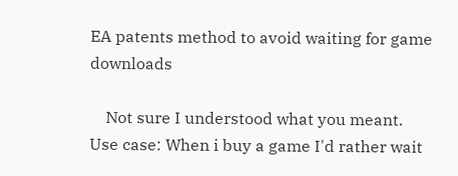EA patents method to avoid waiting for game downloads

    Not sure I understood what you meant. Use case: When i buy a game I'd rather wait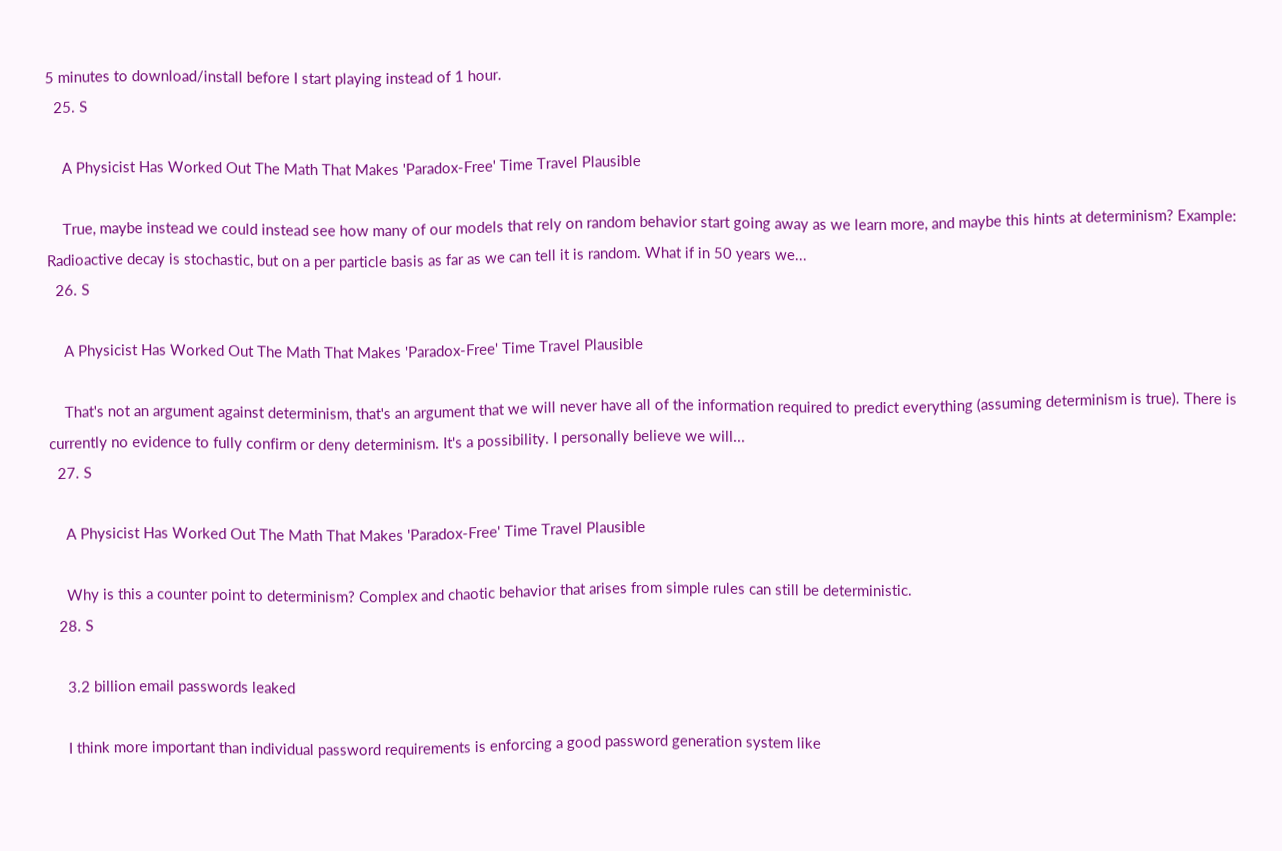5 minutes to download/install before I start playing instead of 1 hour.
  25. S

    A Physicist Has Worked Out The Math That Makes 'Paradox-Free' Time Travel Plausible

    True, maybe instead we could instead see how many of our models that rely on random behavior start going away as we learn more, and maybe this hints at determinism? Example: Radioactive decay is stochastic, but on a per particle basis as far as we can tell it is random. What if in 50 years we...
  26. S

    A Physicist Has Worked Out The Math That Makes 'Paradox-Free' Time Travel Plausible

    That's not an argument against determinism, that's an argument that we will never have all of the information required to predict everything (assuming determinism is true). There is currently no evidence to fully confirm or deny determinism. It's a possibility. I personally believe we will...
  27. S

    A Physicist Has Worked Out The Math That Makes 'Paradox-Free' Time Travel Plausible

    Why is this a counter point to determinism? Complex and chaotic behavior that arises from simple rules can still be deterministic.
  28. S

    3.2 billion email passwords leaked

    I think more important than individual password requirements is enforcing a good password generation system like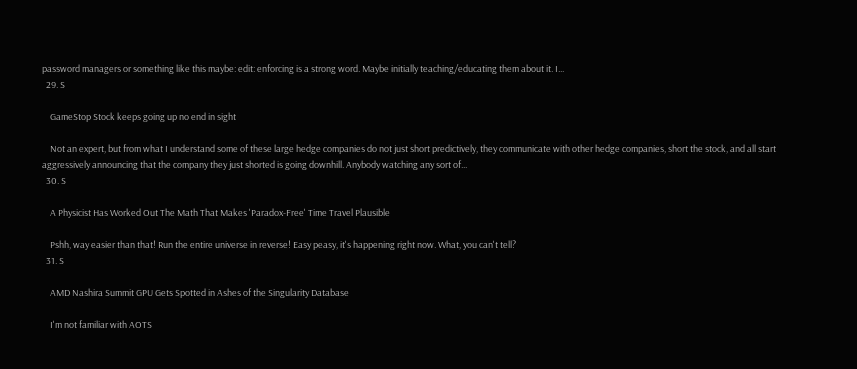password managers or something like this maybe: edit: enforcing is a strong word. Maybe initially teaching/educating them about it. I...
  29. S

    GameStop Stock keeps going up no end in sight

    Not an expert, but from what I understand some of these large hedge companies do not just short predictively, they communicate with other hedge companies, short the stock, and all start aggressively announcing that the company they just shorted is going downhill. Anybody watching any sort of...
  30. S

    A Physicist Has Worked Out The Math That Makes 'Paradox-Free' Time Travel Plausible

    Pshh, way easier than that! Run the entire universe in reverse! Easy peasy, it's happening right now. What, you can't tell?
  31. S

    AMD Nashira Summit GPU Gets Spotted in Ashes of the Singularity Database

    I'm not familiar with AOTS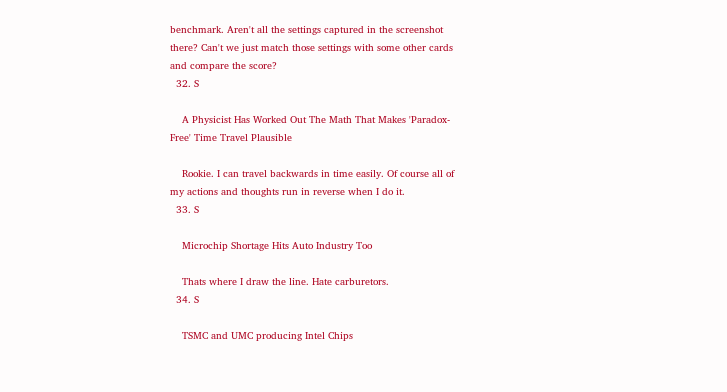benchmark. Aren't all the settings captured in the screenshot there? Can't we just match those settings with some other cards and compare the score?
  32. S

    A Physicist Has Worked Out The Math That Makes 'Paradox-Free' Time Travel Plausible

    Rookie. I can travel backwards in time easily. Of course all of my actions and thoughts run in reverse when I do it.
  33. S

    Microchip Shortage Hits Auto Industry Too

    Thats where I draw the line. Hate carburetors.
  34. S

    TSMC and UMC producing Intel Chips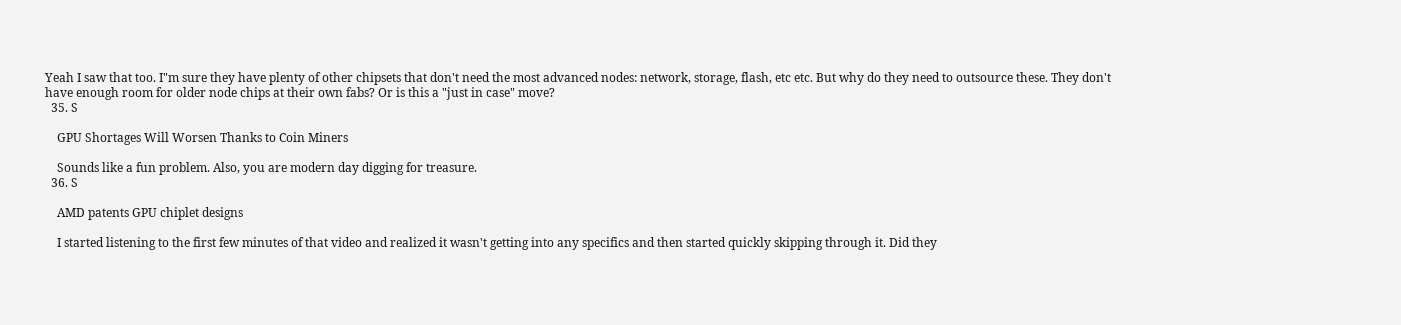Yeah I saw that too. I"m sure they have plenty of other chipsets that don't need the most advanced nodes: network, storage, flash, etc etc. But why do they need to outsource these. They don't have enough room for older node chips at their own fabs? Or is this a "just in case" move?
  35. S

    GPU Shortages Will Worsen Thanks to Coin Miners

    Sounds like a fun problem. Also, you are modern day digging for treasure.
  36. S

    AMD patents GPU chiplet designs

    I started listening to the first few minutes of that video and realized it wasn't getting into any specifics and then started quickly skipping through it. Did they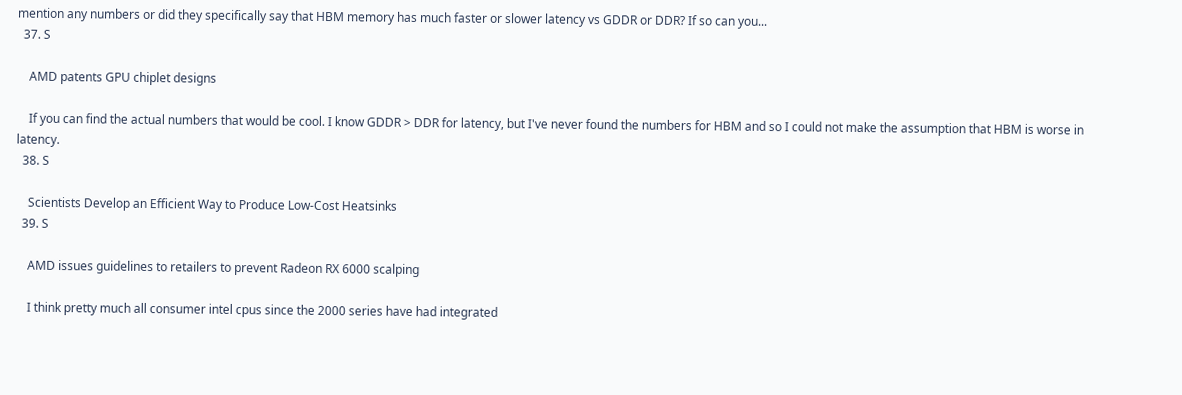mention any numbers or did they specifically say that HBM memory has much faster or slower latency vs GDDR or DDR? If so can you...
  37. S

    AMD patents GPU chiplet designs

    If you can find the actual numbers that would be cool. I know GDDR > DDR for latency, but I've never found the numbers for HBM and so I could not make the assumption that HBM is worse in latency.
  38. S

    Scientists Develop an Efficient Way to Produce Low-Cost Heatsinks
  39. S

    AMD issues guidelines to retailers to prevent Radeon RX 6000 scalping

    I think pretty much all consumer intel cpus since the 2000 series have had integrated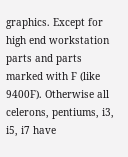graphics. Except for high end workstation parts and parts marked with F (like 9400F). Otherwise all celerons, pentiums, i3, i5, i7 have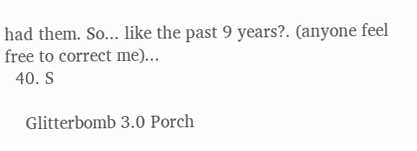had them. So... like the past 9 years?. (anyone feel free to correct me)...
  40. S

    Glitterbomb 3.0 Porch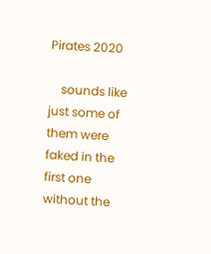Pirates 2020

    sounds like just some of them were faked in the first one without the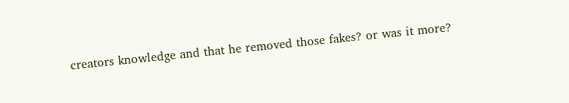creators knowledge and that he removed those fakes? or was it more?